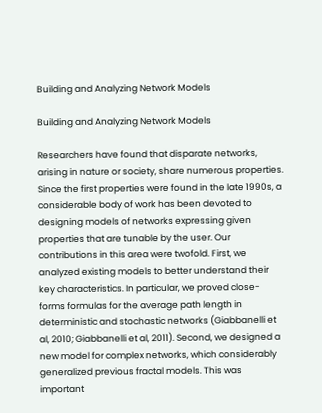Building and Analyzing Network Models

Building and Analyzing Network Models

Researchers have found that disparate networks, arising in nature or society, share numerous properties. Since the first properties were found in the late 1990s, a considerable body of work has been devoted to designing models of networks expressing given properties that are tunable by the user. Our contributions in this area were twofold. First, we analyzed existing models to better understand their key characteristics. In particular, we proved close-forms formulas for the average path length in deterministic and stochastic networks (Giabbanelli et al, 2010; Giabbanelli et al, 2011). Second, we designed a new model for complex networks, which considerably generalized previous fractal models. This was important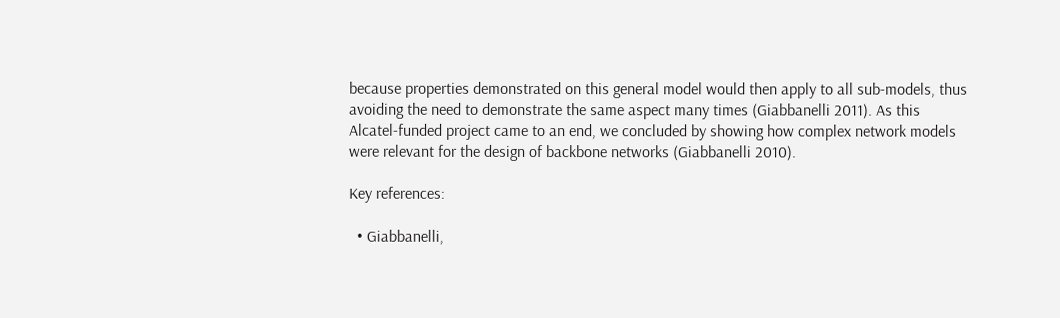because properties demonstrated on this general model would then apply to all sub-models, thus avoiding the need to demonstrate the same aspect many times (Giabbanelli 2011). As this Alcatel-funded project came to an end, we concluded by showing how complex network models were relevant for the design of backbone networks (Giabbanelli 2010).

Key references:

  • Giabbanelli,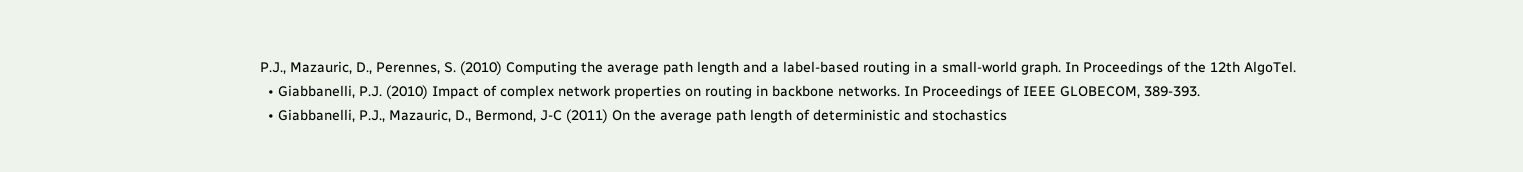P.J., Mazauric, D., Perennes, S. (2010) Computing the average path length and a label-based routing in a small-world graph. In Proceedings of the 12th AlgoTel.
  • Giabbanelli, P.J. (2010) Impact of complex network properties on routing in backbone networks. In Proceedings of IEEE GLOBECOM, 389-393.
  • Giabbanelli, P.J., Mazauric, D., Bermond, J-C (2011) On the average path length of deterministic and stochastics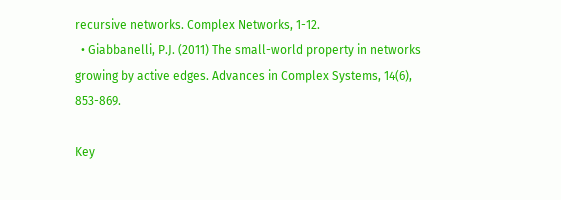recursive networks. Complex Networks, 1-12.
  • Giabbanelli, P.J. (2011) The small-world property in networks growing by active edges. Advances in Complex Systems, 14(6), 853-869.

Key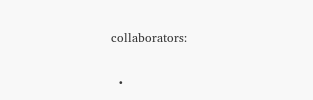collaborators:

  •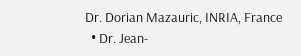Dr. Dorian Mazauric, INRIA, France
  • Dr. Jean-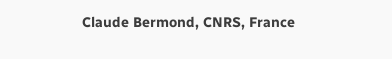Claude Bermond, CNRS, France